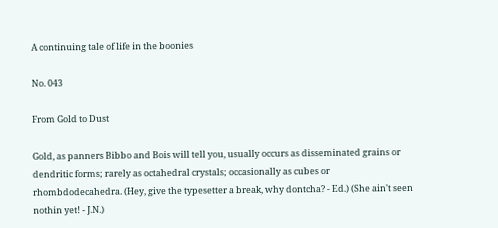A continuing tale of life in the boonies

No. 043

From Gold to Dust

Gold, as panners Bibbo and Bois will tell you, usually occurs as disseminated grains or dendritic forms; rarely as octahedral crystals; occasionally as cubes or rhombdodecahedra. (Hey, give the typesetter a break, why dontcha? - Ed.) (She ain't seen nothin yet! - J.N.)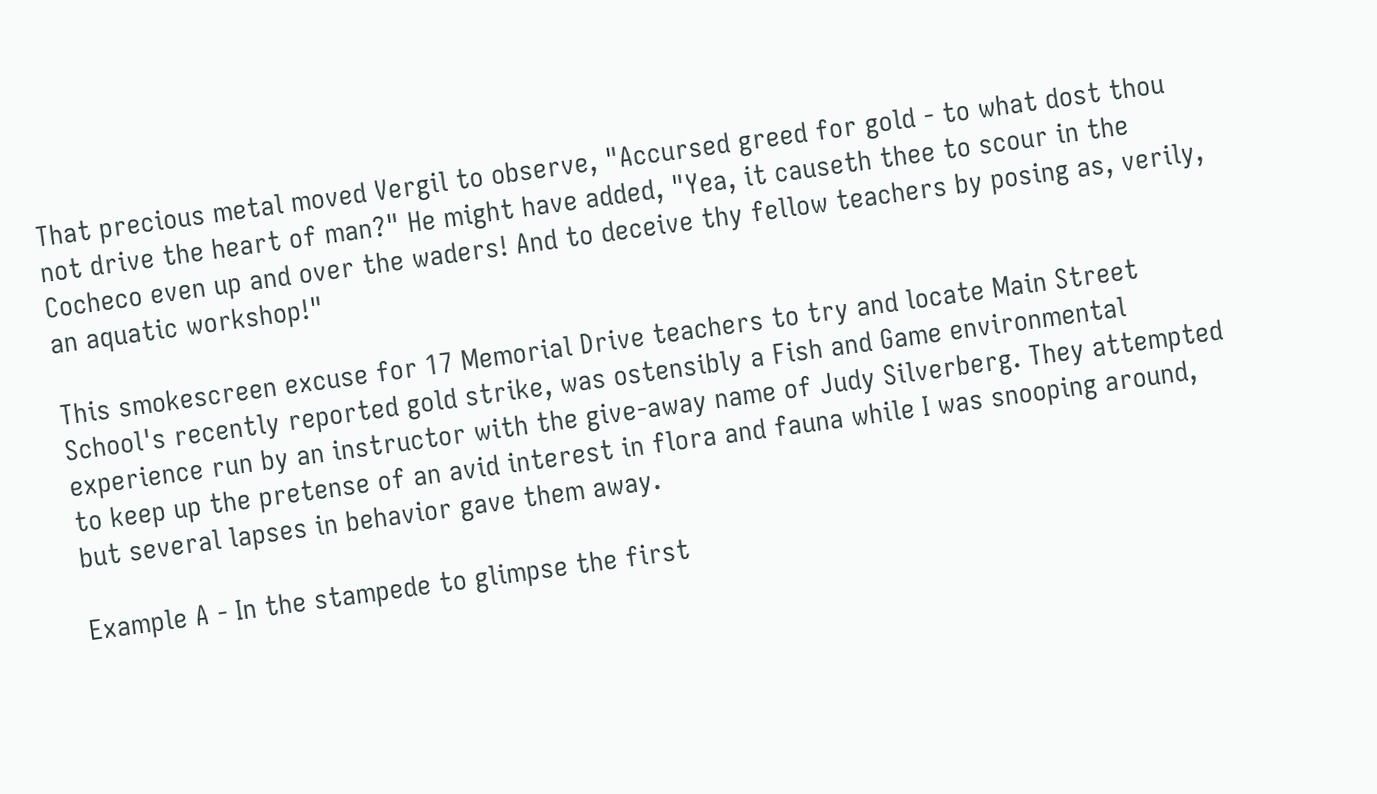That precious metal moved Vergil to observe, "Accursed greed for gold - to what dost thou not drive the heart of man?" He might have added, "Yea, it causeth thee to scour in the Cocheco even up and over the waders! And to deceive thy fellow teachers by posing as, verily, an aquatic workshop!"

This smokescreen excuse for 17 Memorial Drive teachers to try and locate Main Street School's recently reported gold strike, was ostensibly a Fish and Game environmental experience run by an instructor with the give-away name of Judy Silverberg. They attempted to keep up the pretense of an avid interest in flora and fauna while I was snooping around, but several lapses in behavior gave them away.

Example A - In the stampede to glimpse the first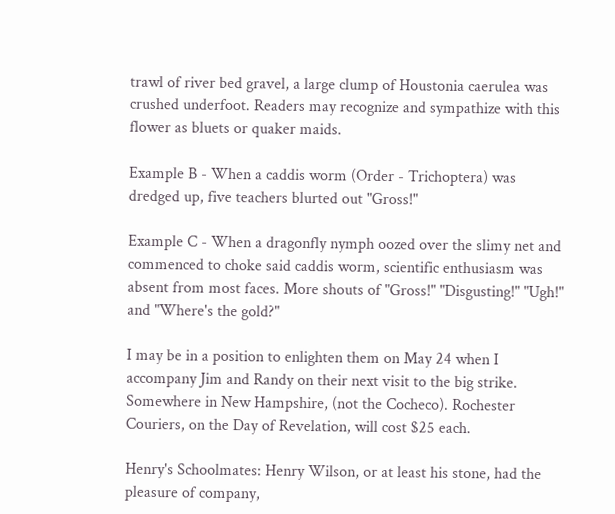trawl of river bed gravel, a large clump of Houstonia caerulea was crushed underfoot. Readers may recognize and sympathize with this flower as bluets or quaker maids.

Example B - When a caddis worm (Order - Trichoptera) was dredged up, five teachers blurted out "Gross!"

Example C - When a dragonfly nymph oozed over the slimy net and commenced to choke said caddis worm, scientific enthusiasm was absent from most faces. More shouts of "Gross!" "Disgusting!" "Ugh!" and "Where's the gold?"

I may be in a position to enlighten them on May 24 when I accompany Jim and Randy on their next visit to the big strike. Somewhere in New Hampshire, (not the Cocheco). Rochester Couriers, on the Day of Revelation, will cost $25 each.

Henry's Schoolmates: Henry Wilson, or at least his stone, had the pleasure of company,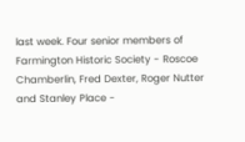last week. Four senior members of Farmington Historic Society - Roscoe Chamberlin, Fred Dexter, Roger Nutter and Stanley Place -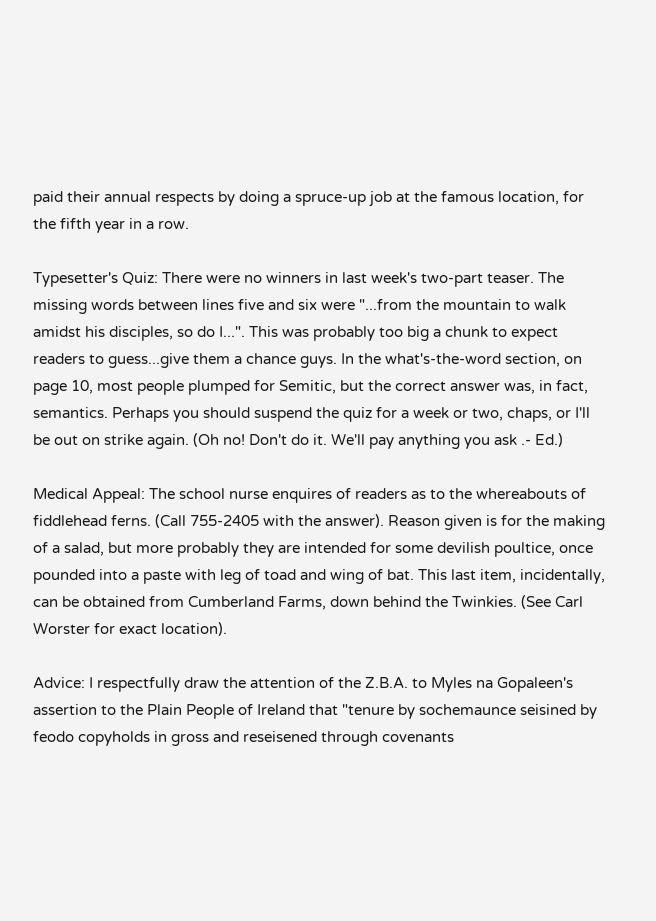paid their annual respects by doing a spruce-up job at the famous location, for the fifth year in a row.

Typesetter's Quiz: There were no winners in last week's two-part teaser. The missing words between lines five and six were "...from the mountain to walk amidst his disciples, so do I...". This was probably too big a chunk to expect readers to guess...give them a chance guys. In the what's-the-word section, on page 10, most people plumped for Semitic, but the correct answer was, in fact, semantics. Perhaps you should suspend the quiz for a week or two, chaps, or I'll be out on strike again. (Oh no! Don't do it. We'll pay anything you ask .- Ed.)

Medical Appeal: The school nurse enquires of readers as to the whereabouts of fiddlehead ferns. (Call 755-2405 with the answer). Reason given is for the making of a salad, but more probably they are intended for some devilish poultice, once pounded into a paste with leg of toad and wing of bat. This last item, incidentally, can be obtained from Cumberland Farms, down behind the Twinkies. (See Carl Worster for exact location).

Advice: I respectfully draw the attention of the Z.B.A. to Myles na Gopaleen's assertion to the Plain People of Ireland that "tenure by sochemaunce seisined by feodo copyholds in gross and reseisened through covenants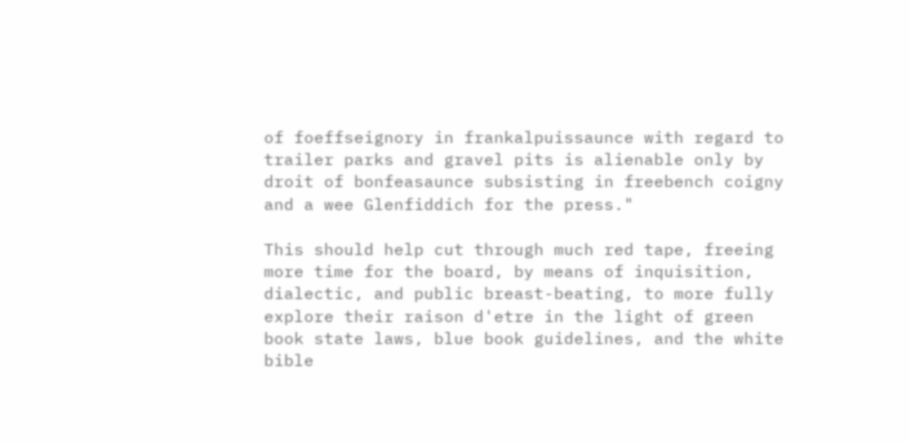of foeffseignory in frankalpuissaunce with regard to trailer parks and gravel pits is alienable only by droit of bonfeasaunce subsisting in freebench coigny and a wee Glenfiddich for the press."

This should help cut through much red tape, freeing more time for the board, by means of inquisition, dialectic, and public breast-beating, to more fully explore their raison d'etre in the light of green book state laws, blue book guidelines, and the white bible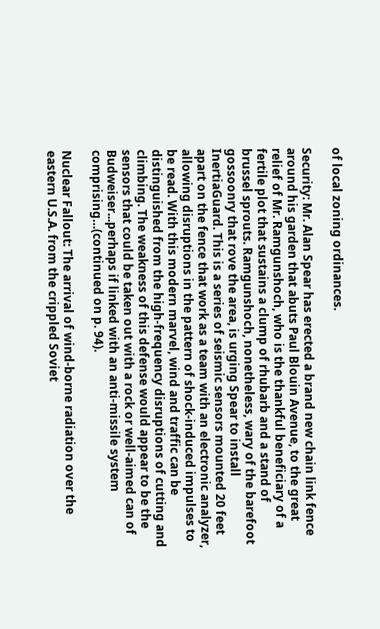of local zoning ordinances.

Security: Mr. Alan Spear has erected a brand new chain link fence around his garden that abuts Paul Blouin Avenue, to the great relief of Mr. Ramgunshoch, who is the thankful beneficiary of a fertile plot that sustains a clump of rhubarb and a stand of brussel sprouts. Ramgunshoch, nonetheless, wary of the barefoot gossoonry that rove the area, is urging Spear to install InertiaGuard. This is a series of seismic sensors mounted 20 feet apart on the fence that work as a team with an electronic analyzer, allowing disruptions in the pattern of shock-induced impulses to be read. With this modern marvel, wind and traffic can be distinguished from the high-frequency disruptions of cutting and climbing. The weakness of this defense would appear to be the sensors that could be taken out with a rock or well-aimed can of Budweiser...perhaps if linked with an anti-missile system comprising…(continued on p. 94).

Nuclear Fallout: The arrival of wind-borne radiation over the eastern U.S.A. from the crippled Soviet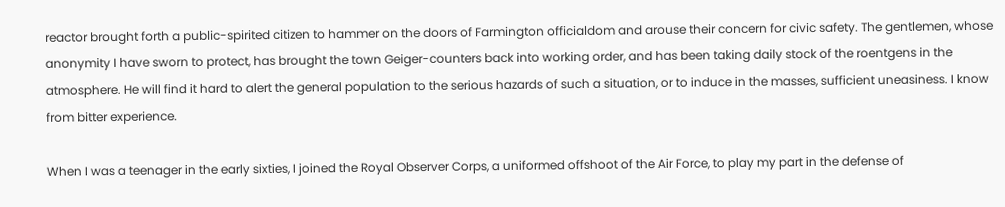reactor brought forth a public-spirited citizen to hammer on the doors of Farmington officialdom and arouse their concern for civic safety. The gentlemen, whose anonymity I have sworn to protect, has brought the town Geiger-counters back into working order, and has been taking daily stock of the roentgens in the atmosphere. He will find it hard to alert the general population to the serious hazards of such a situation, or to induce in the masses, sufficient uneasiness. I know from bitter experience.

When I was a teenager in the early sixties, I joined the Royal Observer Corps, a uniformed offshoot of the Air Force, to play my part in the defense of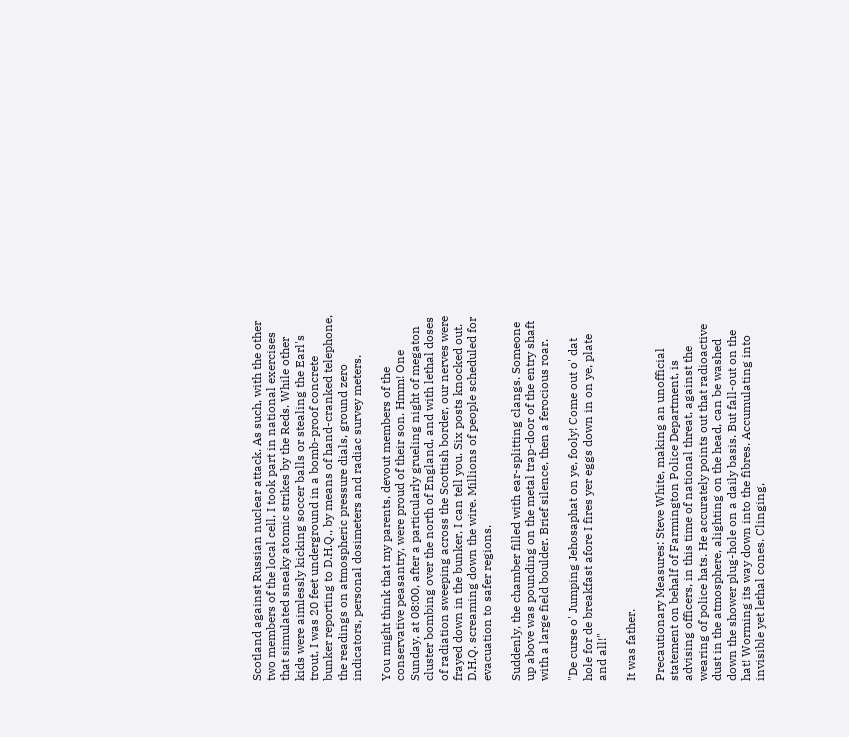Scotland against Russian nuclear attack. As such, with the other two members of the local cell, I took part in national exercises that simulated sneaky atomic strikes by the Reds. While other kids were aimlessly kicking soccer balls or stealing the Earl's trout, I was 20 feet underground in a bomb-proof concrete bunker reporting to D.H.Q., by means of hand-cranked telephone, the readings on atmospheric pressure dials, ground zero indicators, personal dosimeters and radiac survey meters.

You might think that my parents, devout members of the conservative peasantry, were proud of their son. Hmm! One Sunday, at 08:00, after a particularly grueling night of megaton cluster bombing over the north of England, and with lethal doses of radiation sweeping across the Scottish border, our nerves were frayed down in the bunker, I can tell you. Six posts knocked out. D.H.Q. screaming down the wire. Millions of people scheduled for evacuation to safer regions.

Suddenly, the chamber filled with ear-splitting clangs. Someone up above was pounding on the metal trap-door of the entry shaft with a large field boulder. Brief silence, then a ferocious roar.

"De curse o' Jumping Jehosaphat on ye, fooly! Come out o' dat hole for de breakfast afore I fires yer eggs down in on ye, plate and all!"

It was father.

Precautionary Measures: Steve White, making an unofficial statement on behalf of Farmington Police Department, is advising officers, in this time of national threat, against the wearing of police hats. He accurately points out that radioactive dust in the atmosphere, alighting on the head, can be washed down the shower plug-hole on a daily basis. But fall-out on the hat! Worming its way down into the fibres. Accumulating into invisible yet lethal cones. Clinging,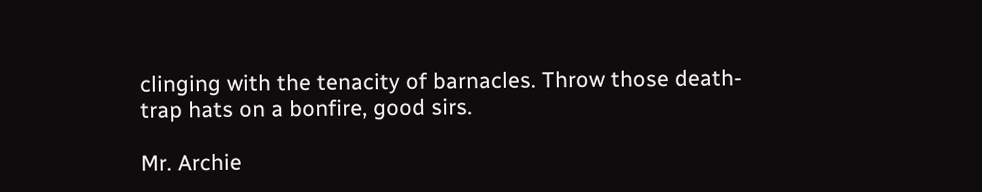clinging with the tenacity of barnacles. Throw those death-trap hats on a bonfire, good sirs.

Mr. Archie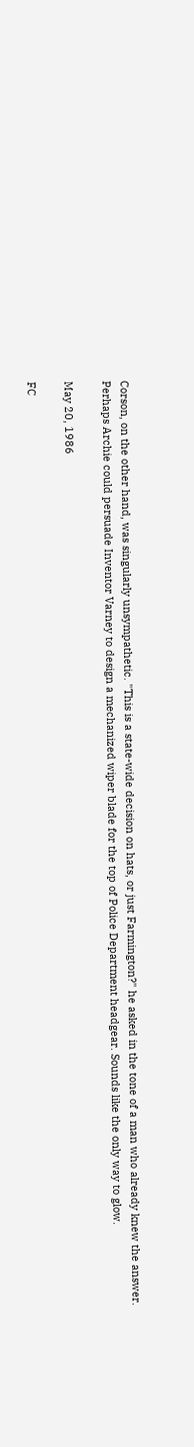Corson, on the other hand, was singularly unsympathetic. "This is a state-wide decision on hats, or just Farmington?" he asked in the tone of a man who already knew the answer. Perhaps Archie could persuade Inventor Varney to design a mechanized wiper blade for the top of Police Department headgear. Sounds like the only way to glow.

May 20, 1986

FC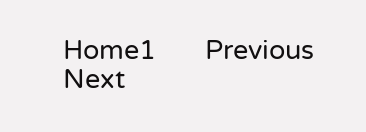Home1       Previous       Next